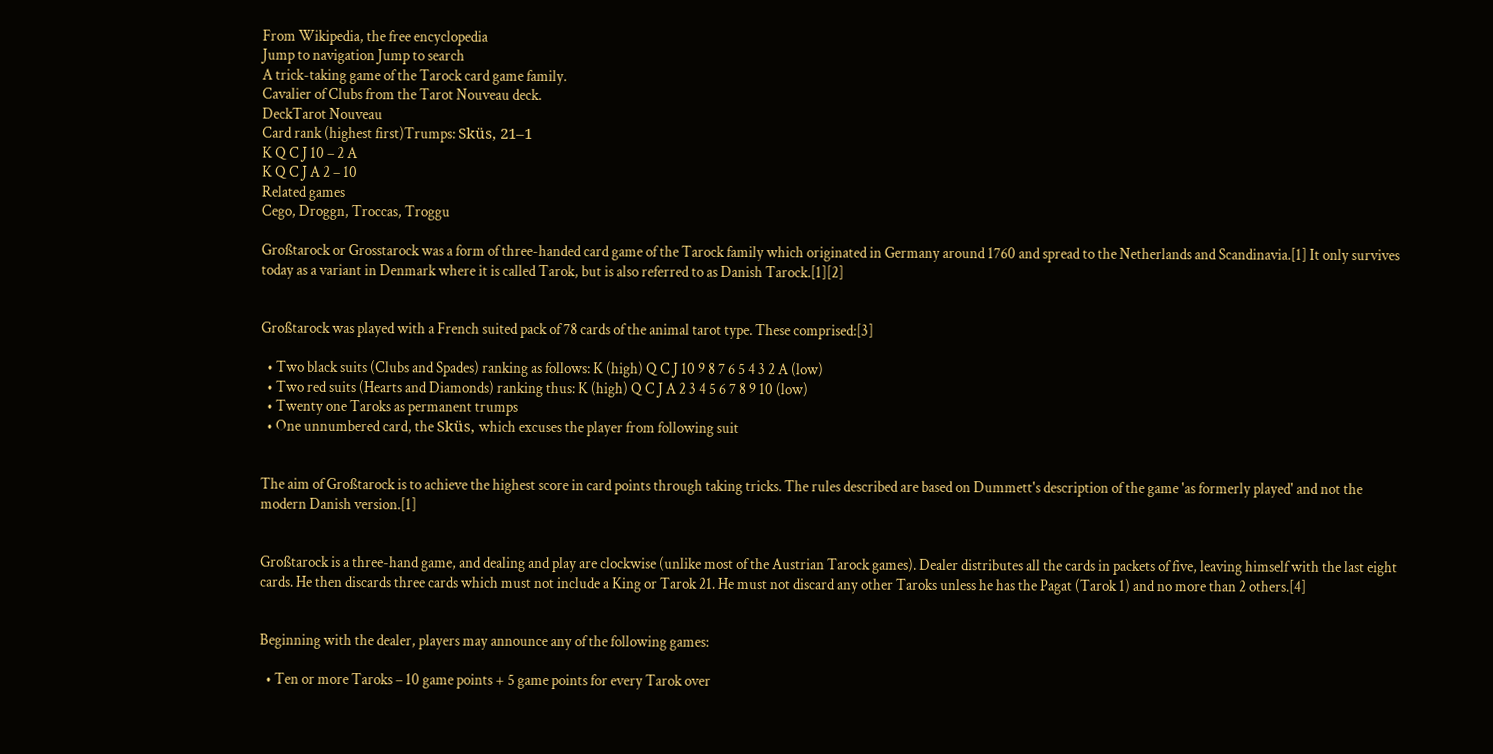From Wikipedia, the free encyclopedia
Jump to navigation Jump to search
A trick-taking game of the Tarock card game family.
Cavalier of Clubs from the Tarot Nouveau deck.
DeckTarot Nouveau
Card rank (highest first)Trumps: Sküs, 21–1
K Q C J 10 – 2 A
K Q C J A 2 – 10
Related games
Cego, Droggn, Troccas, Troggu

Großtarock or Grosstarock was a form of three-handed card game of the Tarock family which originated in Germany around 1760 and spread to the Netherlands and Scandinavia.[1] It only survives today as a variant in Denmark where it is called Tarok, but is also referred to as Danish Tarock.[1][2]


Großtarock was played with a French suited pack of 78 cards of the animal tarot type. These comprised:[3]

  • Two black suits (Clubs and Spades) ranking as follows: K (high) Q C J 10 9 8 7 6 5 4 3 2 A (low)
  • Two red suits (Hearts and Diamonds) ranking thus: K (high) Q C J A 2 3 4 5 6 7 8 9 10 (low)
  • Twenty one Taroks as permanent trumps
  • One unnumbered card, the Sküs, which excuses the player from following suit


The aim of Großtarock is to achieve the highest score in card points through taking tricks. The rules described are based on Dummett's description of the game 'as formerly played' and not the modern Danish version.[1]


Großtarock is a three-hand game, and dealing and play are clockwise (unlike most of the Austrian Tarock games). Dealer distributes all the cards in packets of five, leaving himself with the last eight cards. He then discards three cards which must not include a King or Tarok 21. He must not discard any other Taroks unless he has the Pagat (Tarok 1) and no more than 2 others.[4]


Beginning with the dealer, players may announce any of the following games:

  • Ten or more Taroks – 10 game points + 5 game points for every Tarok over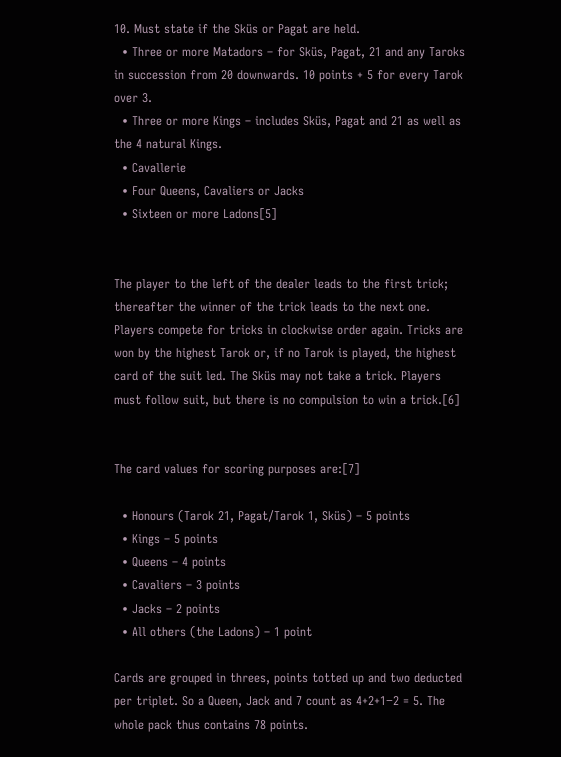10. Must state if the Sküs or Pagat are held.
  • Three or more Matadors – for Sküs, Pagat, 21 and any Taroks in succession from 20 downwards. 10 points + 5 for every Tarok over 3.
  • Three or more Kings – includes Sküs, Pagat and 21 as well as the 4 natural Kings.
  • Cavallerie
  • Four Queens, Cavaliers or Jacks
  • Sixteen or more Ladons[5]


The player to the left of the dealer leads to the first trick; thereafter the winner of the trick leads to the next one. Players compete for tricks in clockwise order again. Tricks are won by the highest Tarok or, if no Tarok is played, the highest card of the suit led. The Sküs may not take a trick. Players must follow suit, but there is no compulsion to win a trick.[6]


The card values for scoring purposes are:[7]

  • Honours (Tarok 21, Pagat/Tarok 1, Sküs) – 5 points
  • Kings – 5 points
  • Queens – 4 points
  • Cavaliers – 3 points
  • Jacks – 2 points
  • All others (the Ladons) – 1 point

Cards are grouped in threes, points totted up and two deducted per triplet. So a Queen, Jack and 7 count as 4+2+1−2 = 5. The whole pack thus contains 78 points.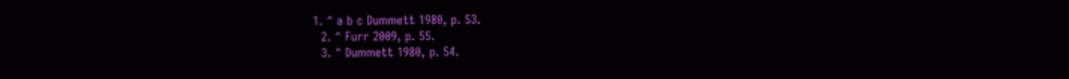1. ^ a b c Dummett 1980, p. 53.
  2. ^ Furr 2009, p. 55.
  3. ^ Dummett 1980, p. 54.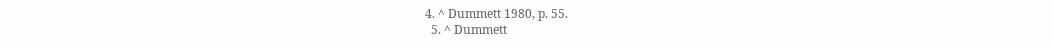4. ^ Dummett 1980, p. 55.
  5. ^ Dummett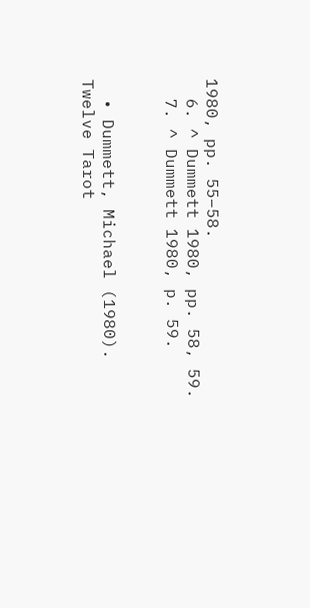1980, pp. 55–58.
  6. ^ Dummett 1980, pp. 58, 59.
  7. ^ Dummett 1980, p. 59.


  • Dummett, Michael (1980). Twelve Tarot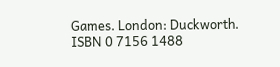Games. London: Duckworth. ISBN 0 7156 1488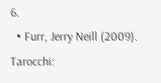6.
  • Furr, Jerry Neill (2009). Tarocchi: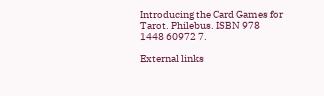Introducing the Card Games for Tarot. Philebus. ISBN 978 1448 60972 7.

External links